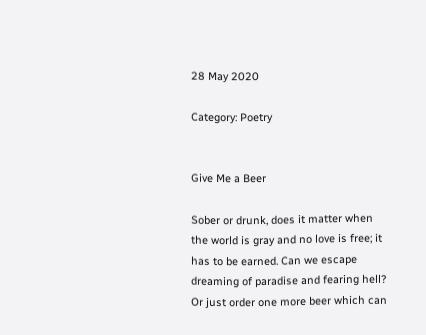28 May 2020

Category: Poetry


Give Me a Beer

Sober or drunk, does it matter when the world is gray and no love is free; it has to be earned. Can we escape dreaming of paradise and fearing hell? Or just order one more beer which can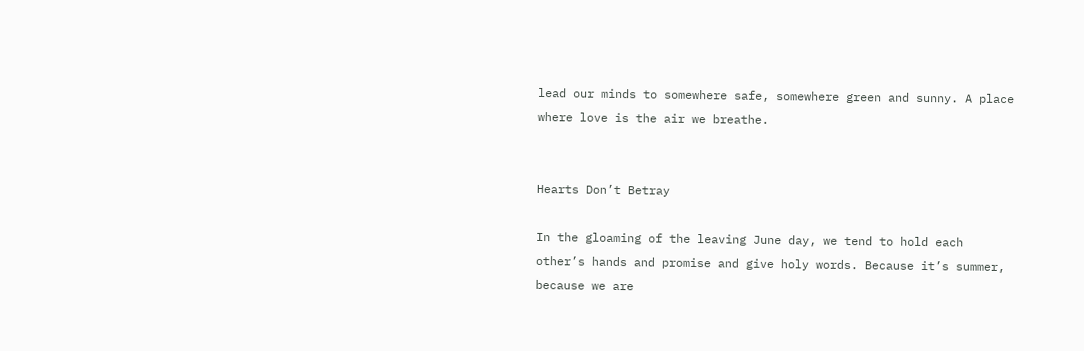lead our minds to somewhere safe, somewhere green and sunny. A place where love is the air we breathe.


Hearts Don’t Betray

In the gloaming of the leaving June day, we tend to hold each other’s hands and promise and give holy words. Because it’s summer, because we are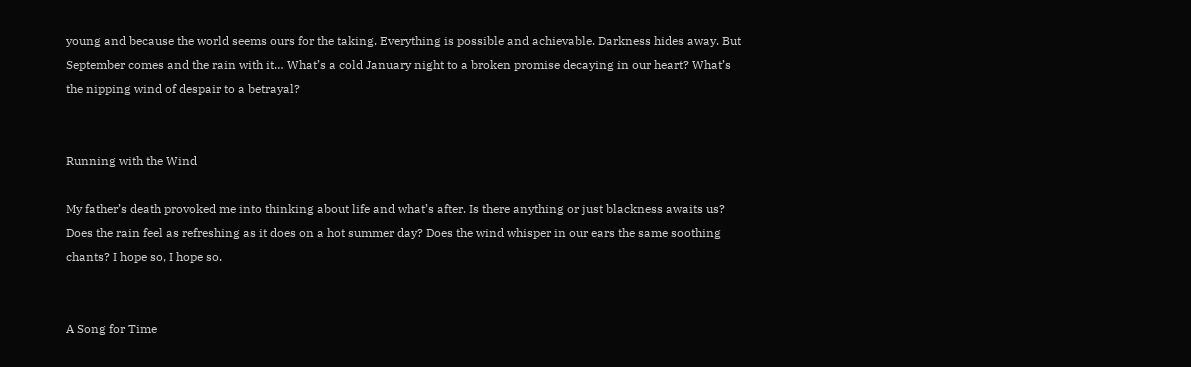young and because the world seems ours for the taking. Everything is possible and achievable. Darkness hides away. But September comes and the rain with it… What’s a cold January night to a broken promise decaying in our heart? What’s the nipping wind of despair to a betrayal?


Running with the Wind

My father’s death provoked me into thinking about life and what’s after. Is there anything or just blackness awaits us? Does the rain feel as refreshing as it does on a hot summer day? Does the wind whisper in our ears the same soothing chants? I hope so, I hope so.


A Song for Time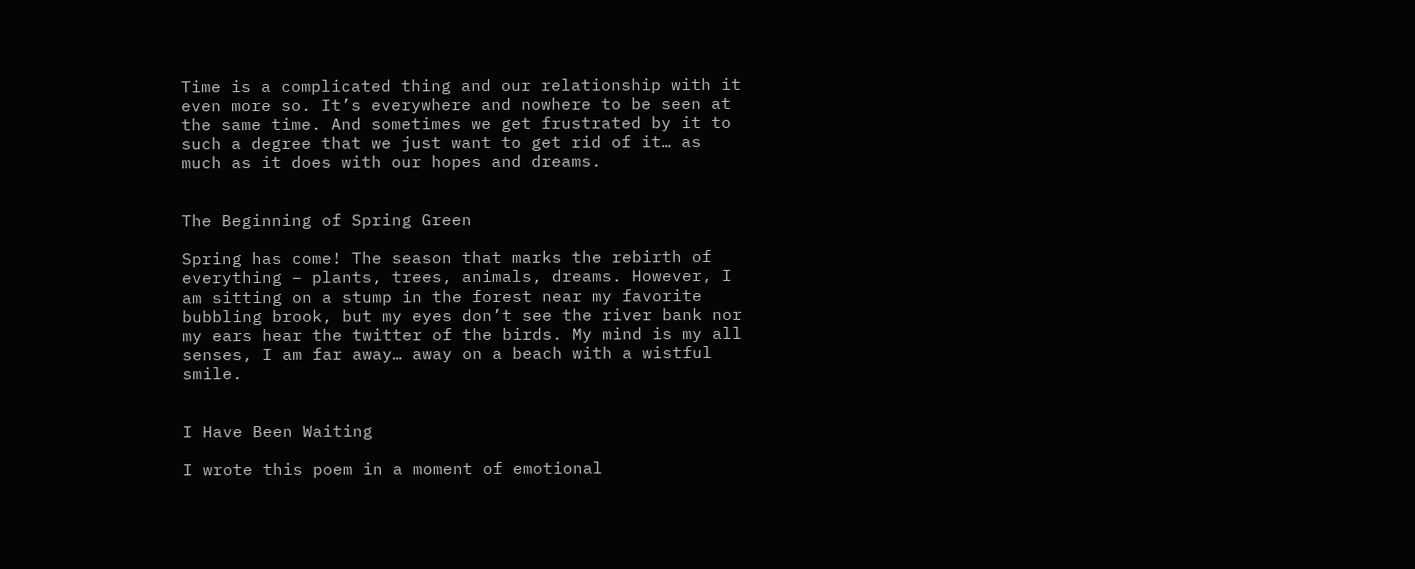Time is a complicated thing and our relationship with it even more so. It’s everywhere and nowhere to be seen at the same time. And sometimes we get frustrated by it to such a degree that we just want to get rid of it… as much as it does with our hopes and dreams.


The Beginning of Spring Green

Spring has come! The season that marks the rebirth of everything – plants, trees, animals, dreams. However, I am sitting on a stump in the forest near my favorite bubbling brook, but my eyes don’t see the river bank nor my ears hear the twitter of the birds. My mind is my all senses, I am far away… away on a beach with a wistful smile.


I Have Been Waiting

I wrote this poem in a moment of emotional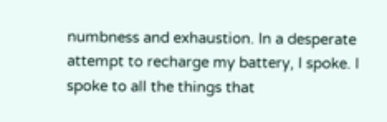numbness and exhaustion. In a desperate attempt to recharge my battery, I spoke. I spoke to all the things that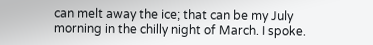can melt away the ice; that can be my July morning in the chilly night of March. I spoke.